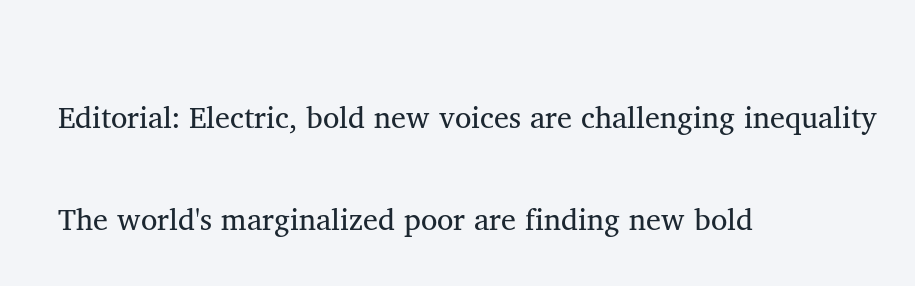Editorial: Electric, bold new voices are challenging inequality

The world's marginalized poor are finding new bold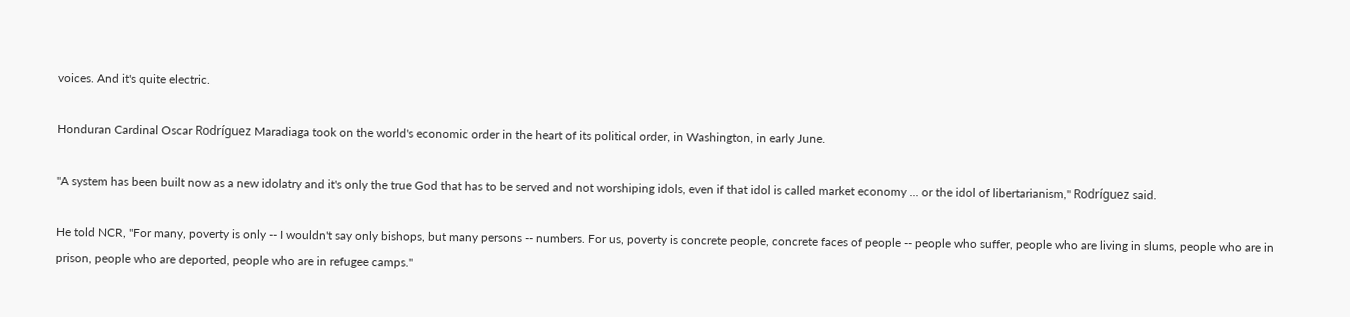voices. And it's quite electric.

Honduran Cardinal Oscar Rodríguez Maradiaga took on the world's economic order in the heart of its political order, in Washington, in early June.

"A system has been built now as a new idolatry and it's only the true God that has to be served and not worshiping idols, even if that idol is called market economy ... or the idol of libertarianism," Rodríguez said.

He told NCR, "For many, poverty is only -- I wouldn't say only bishops, but many persons -- numbers. For us, poverty is concrete people, concrete faces of people -- people who suffer, people who are living in slums, people who are in prison, people who are deported, people who are in refugee camps."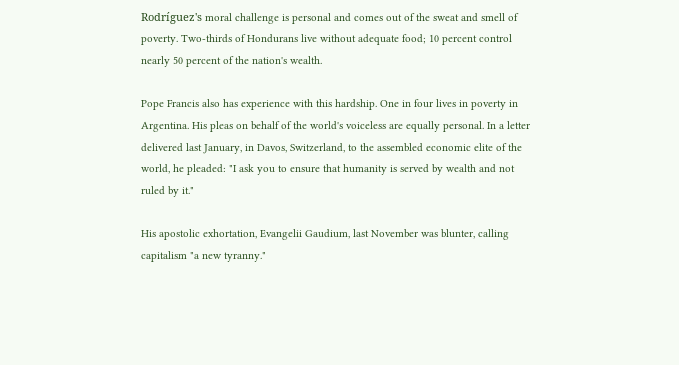Rodríguez's moral challenge is personal and comes out of the sweat and smell of poverty. Two-thirds of Hondurans live without adequate food; 10 percent control nearly 50 percent of the nation's wealth.

Pope Francis also has experience with this hardship. One in four lives in poverty in Argentina. His pleas on behalf of the world's voiceless are equally personal. In a letter delivered last January, in Davos, Switzerland, to the assembled economic elite of the world, he pleaded: "I ask you to ensure that humanity is served by wealth and not ruled by it."

His apostolic exhortation, Evangelii Gaudium, last November was blunter, calling capitalism "a new tyranny."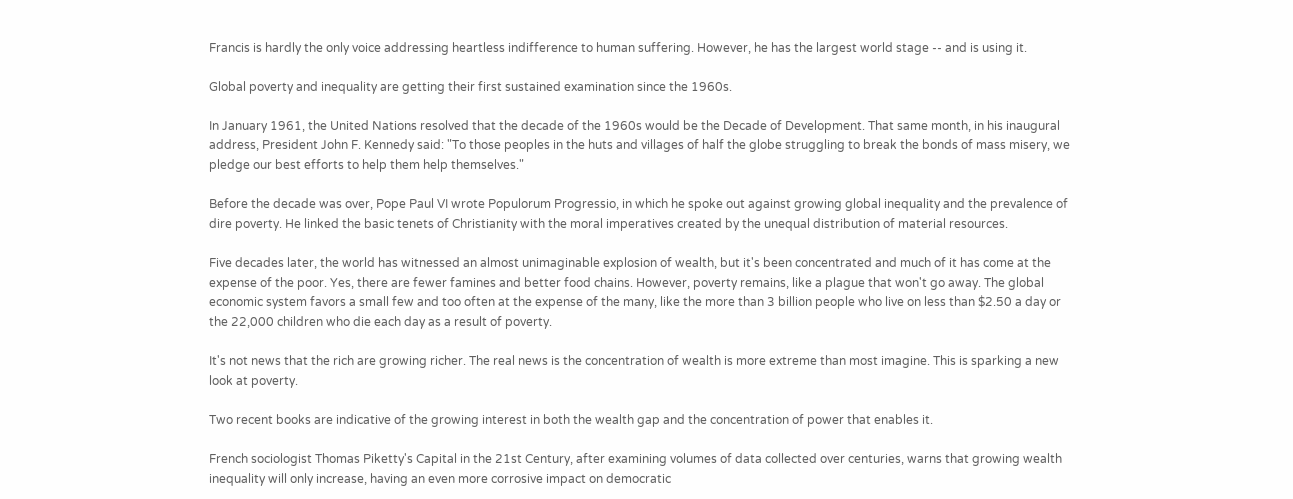Francis is hardly the only voice addressing heartless indifference to human suffering. However, he has the largest world stage -- and is using it.

Global poverty and inequality are getting their first sustained examination since the 1960s.

In January 1961, the United Nations resolved that the decade of the 1960s would be the Decade of Development. That same month, in his inaugural address, President John F. Kennedy said: "To those peoples in the huts and villages of half the globe struggling to break the bonds of mass misery, we pledge our best efforts to help them help themselves."

Before the decade was over, Pope Paul VI wrote Populorum Progressio, in which he spoke out against growing global inequality and the prevalence of dire poverty. He linked the basic tenets of Christianity with the moral imperatives created by the unequal distribution of material resources.

Five decades later, the world has witnessed an almost unimaginable explosion of wealth, but it's been concentrated and much of it has come at the expense of the poor. Yes, there are fewer famines and better food chains. However, poverty remains, like a plague that won't go away. The global economic system favors a small few and too often at the expense of the many, like the more than 3 billion people who live on less than $2.50 a day or the 22,000 children who die each day as a result of poverty.

It's not news that the rich are growing richer. The real news is the concentration of wealth is more extreme than most imagine. This is sparking a new look at poverty.

Two recent books are indicative of the growing interest in both the wealth gap and the concentration of power that enables it.

French sociologist Thomas Piketty's Capital in the 21st Century, after examining volumes of data collected over centuries, warns that growing wealth inequality will only increase, having an even more corrosive impact on democratic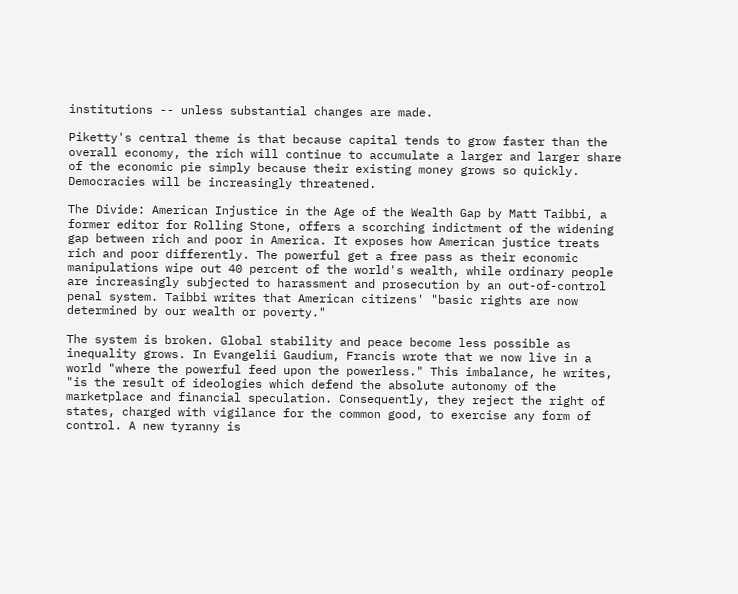institutions -- unless substantial changes are made.

Piketty's central theme is that because capital tends to grow faster than the overall economy, the rich will continue to accumulate a larger and larger share of the economic pie simply because their existing money grows so quickly. Democracies will be increasingly threatened.

The Divide: American Injustice in the Age of the Wealth Gap by Matt Taibbi, a former editor for Rolling Stone, offers a scorching indictment of the widening gap between rich and poor in America. It exposes how American justice treats rich and poor differently. The powerful get a free pass as their economic manipulations wipe out 40 percent of the world's wealth, while ordinary people are increasingly subjected to harassment and prosecution by an out-of-control penal system. Taibbi writes that American citizens' "basic rights are now determined by our wealth or poverty."

The system is broken. Global stability and peace become less possible as inequality grows. In Evangelii Gaudium, Francis wrote that we now live in a world "where the powerful feed upon the powerless." This imbalance, he writes, "is the result of ideologies which defend the absolute autonomy of the marketplace and financial speculation. Consequently, they reject the right of states, charged with vigilance for the common good, to exercise any form of control. A new tyranny is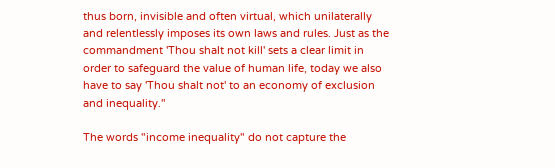thus born, invisible and often virtual, which unilaterally and relentlessly imposes its own laws and rules. Just as the commandment 'Thou shalt not kill' sets a clear limit in order to safeguard the value of human life, today we also have to say 'Thou shalt not' to an economy of exclusion and inequality."

The words "income inequality" do not capture the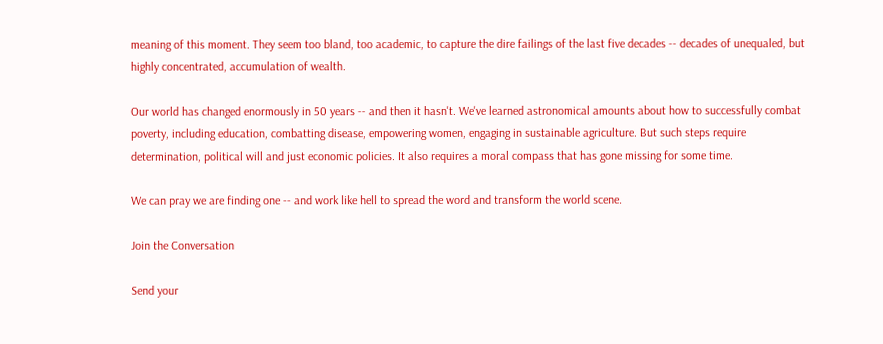meaning of this moment. They seem too bland, too academic, to capture the dire failings of the last five decades -- decades of unequaled, but highly concentrated, accumulation of wealth.

Our world has changed enormously in 50 years -- and then it hasn't. We've learned astronomical amounts about how to successfully combat poverty, including education, combatting disease, empowering women, engaging in sustainable agriculture. But such steps require determination, political will and just economic policies. It also requires a moral compass that has gone missing for some time.

We can pray we are finding one -- and work like hell to spread the word and transform the world scene.

Join the Conversation

Send your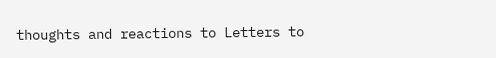thoughts and reactions to Letters to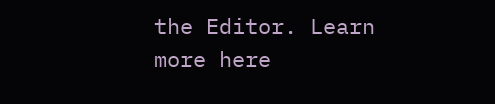the Editor. Learn more here